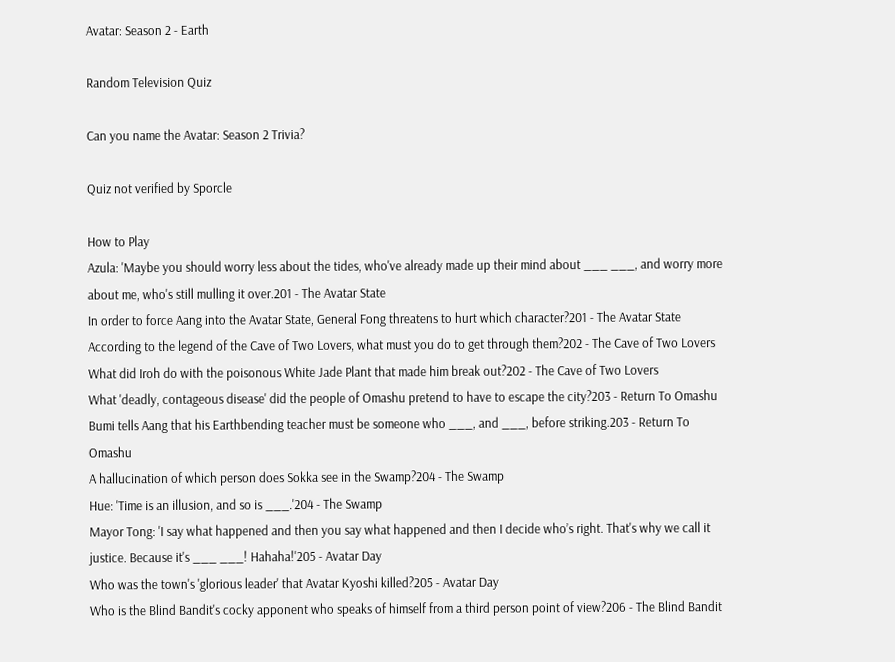Avatar: Season 2 - Earth

Random Television Quiz

Can you name the Avatar: Season 2 Trivia?

Quiz not verified by Sporcle

How to Play
Azula: 'Maybe you should worry less about the tides, who've already made up their mind about ___ ___, and worry more about me, who's still mulling it over.201 - The Avatar State
In order to force Aang into the Avatar State, General Fong threatens to hurt which character?201 - The Avatar State
According to the legend of the Cave of Two Lovers, what must you do to get through them?202 - The Cave of Two Lovers
What did Iroh do with the poisonous White Jade Plant that made him break out?202 - The Cave of Two Lovers
What 'deadly, contageous disease' did the people of Omashu pretend to have to escape the city?203 - Return To Omashu
Bumi tells Aang that his Earthbending teacher must be someone who ___, and ___, before striking.203 - Return To Omashu
A hallucination of which person does Sokka see in the Swamp?204 - The Swamp
Hue: 'Time is an illusion, and so is ___.'204 - The Swamp
Mayor Tong: 'I say what happened and then you say what happened and then I decide who’s right. That's why we call it justice. Because it's ___ ___! Hahaha!'205 - Avatar Day
Who was the town's 'glorious leader' that Avatar Kyoshi killed?205 - Avatar Day
Who is the Blind Bandit's cocky apponent who speaks of himself from a third person point of view?206 - The Blind Bandit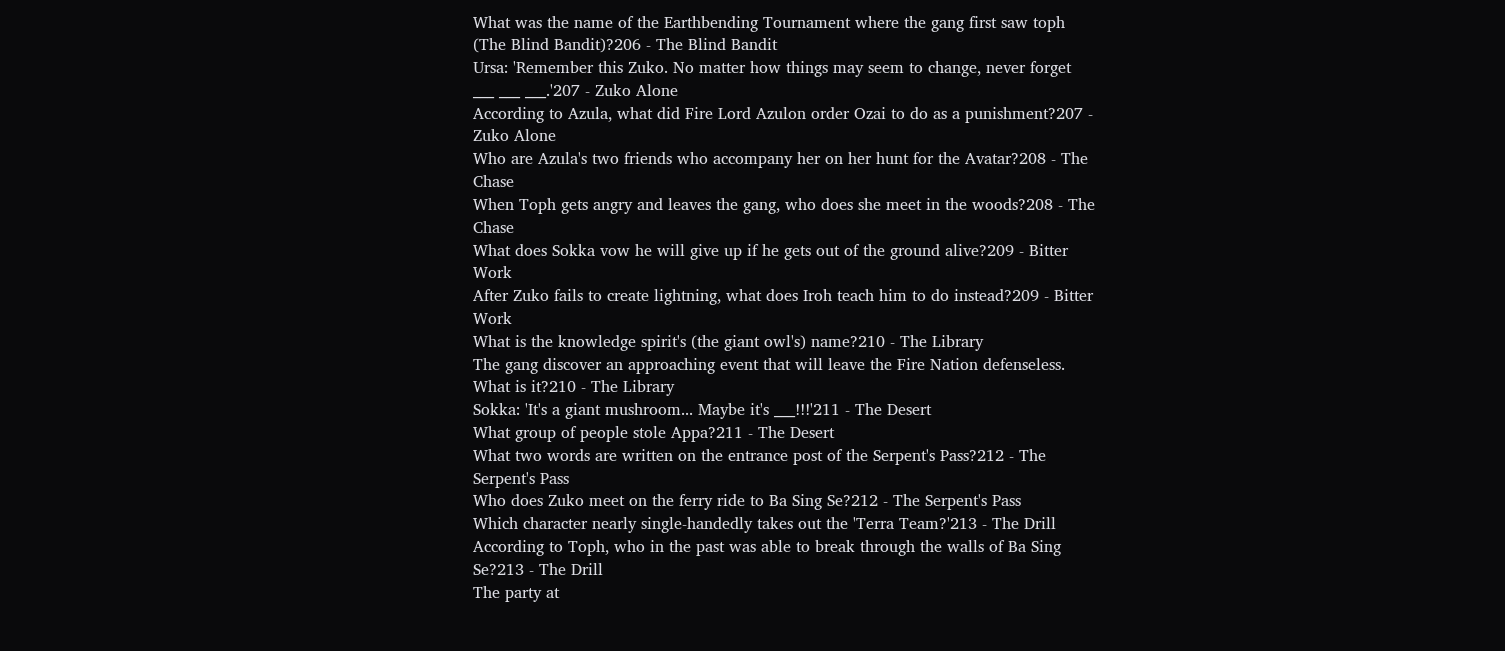What was the name of the Earthbending Tournament where the gang first saw toph (The Blind Bandit)?206 - The Blind Bandit
Ursa: 'Remember this Zuko. No matter how things may seem to change, never forget ___ ___ ___.'207 - Zuko Alone
According to Azula, what did Fire Lord Azulon order Ozai to do as a punishment?207 - Zuko Alone
Who are Azula's two friends who accompany her on her hunt for the Avatar?208 - The Chase
When Toph gets angry and leaves the gang, who does she meet in the woods?208 - The Chase
What does Sokka vow he will give up if he gets out of the ground alive?209 - Bitter Work
After Zuko fails to create lightning, what does Iroh teach him to do instead?209 - Bitter Work
What is the knowledge spirit's (the giant owl's) name?210 - The Library
The gang discover an approaching event that will leave the Fire Nation defenseless. What is it?210 - The Library
Sokka: 'It's a giant mushroom... Maybe it's ___!!!'211 - The Desert
What group of people stole Appa?211 - The Desert
What two words are written on the entrance post of the Serpent's Pass?212 - The Serpent's Pass
Who does Zuko meet on the ferry ride to Ba Sing Se?212 - The Serpent's Pass
Which character nearly single-handedly takes out the 'Terra Team?'213 - The Drill
According to Toph, who in the past was able to break through the walls of Ba Sing Se?213 - The Drill
The party at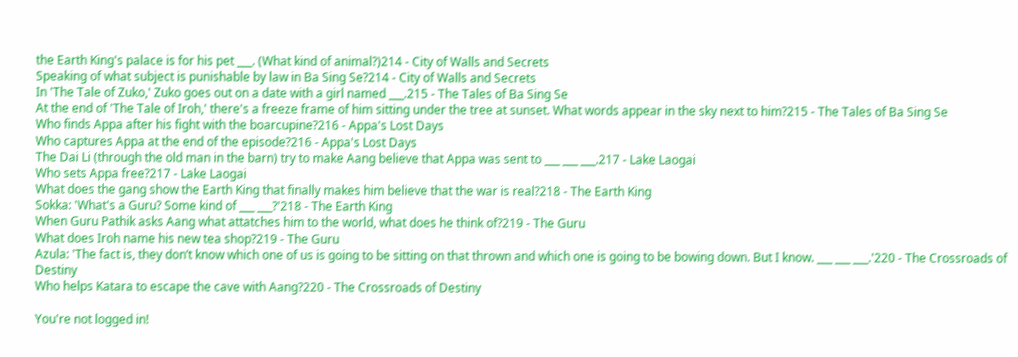the Earth King's palace is for his pet ___. (What kind of animal?)214 - City of Walls and Secrets
Speaking of what subject is punishable by law in Ba Sing Se?214 - City of Walls and Secrets
In 'The Tale of Zuko,' Zuko goes out on a date with a girl named ___.215 - The Tales of Ba Sing Se
At the end of 'The Tale of Iroh,' there's a freeze frame of him sitting under the tree at sunset. What words appear in the sky next to him?215 - The Tales of Ba Sing Se
Who finds Appa after his fight with the boarcupine?216 - Appa's Lost Days
Who captures Appa at the end of the episode?216 - Appa's Lost Days
The Dai Li (through the old man in the barn) try to make Aang believe that Appa was sent to ___ ___ ___.217 - Lake Laogai
Who sets Appa free?217 - Lake Laogai
What does the gang show the Earth King that finally makes him believe that the war is real?218 - The Earth King
Sokka: 'What's a Guru? Some kind of ___ ___?'218 - The Earth King
When Guru Pathik asks Aang what attatches him to the world, what does he think of?219 - The Guru
What does Iroh name his new tea shop?219 - The Guru
Azula: 'The fact is, they don’t know which one of us is going to be sitting on that thrown and which one is going to be bowing down. But I know. ___ ___ ___.'220 - The Crossroads of Destiny
Who helps Katara to escape the cave with Aang?220 - The Crossroads of Destiny

You're not logged in!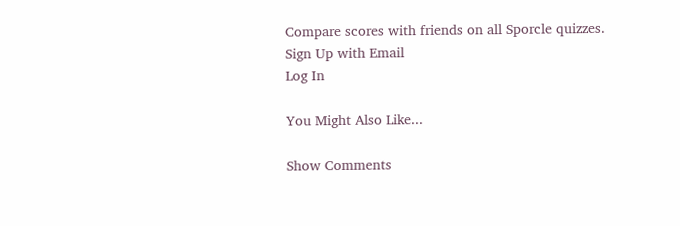Compare scores with friends on all Sporcle quizzes.
Sign Up with Email
Log In

You Might Also Like...

Show Comments